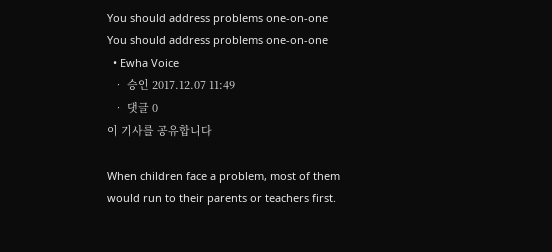You should address problems one-on-one
You should address problems one-on-one
  • Ewha Voice
  • 승인 2017.12.07 11:49
  • 댓글 0
이 기사를 공유합니다

When children face a problem, most of them would run to their parents or teachers first.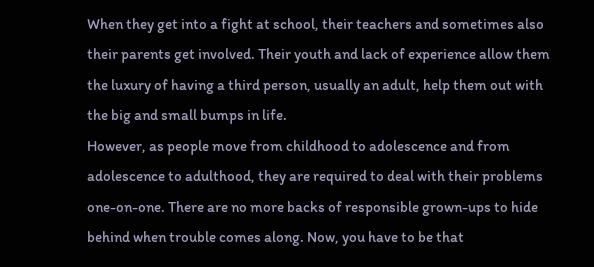When they get into a fight at school, their teachers and sometimes also their parents get involved. Their youth and lack of experience allow them the luxury of having a third person, usually an adult, help them out with the big and small bumps in life.
However, as people move from childhood to adolescence and from adolescence to adulthood, they are required to deal with their problems one-on-one. There are no more backs of responsible grown-ups to hide behind when trouble comes along. Now, you have to be that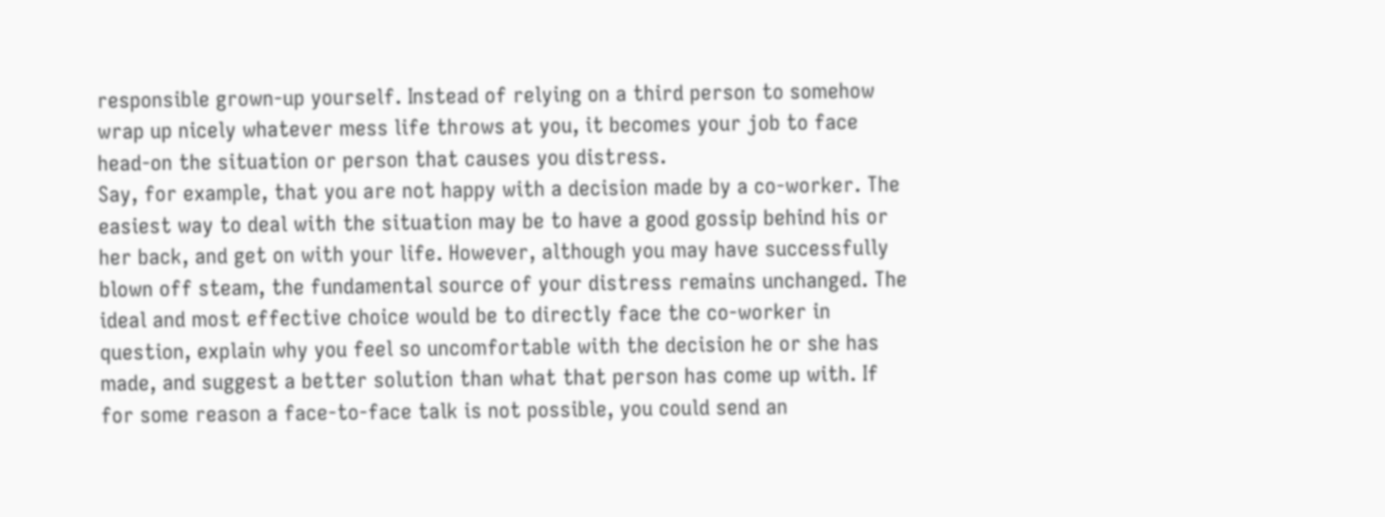responsible grown-up yourself. Instead of relying on a third person to somehow wrap up nicely whatever mess life throws at you, it becomes your job to face head-on the situation or person that causes you distress.
Say, for example, that you are not happy with a decision made by a co-worker. The easiest way to deal with the situation may be to have a good gossip behind his or her back, and get on with your life. However, although you may have successfully blown off steam, the fundamental source of your distress remains unchanged. The ideal and most effective choice would be to directly face the co-worker in question, explain why you feel so uncomfortable with the decision he or she has made, and suggest a better solution than what that person has come up with. If for some reason a face-to-face talk is not possible, you could send an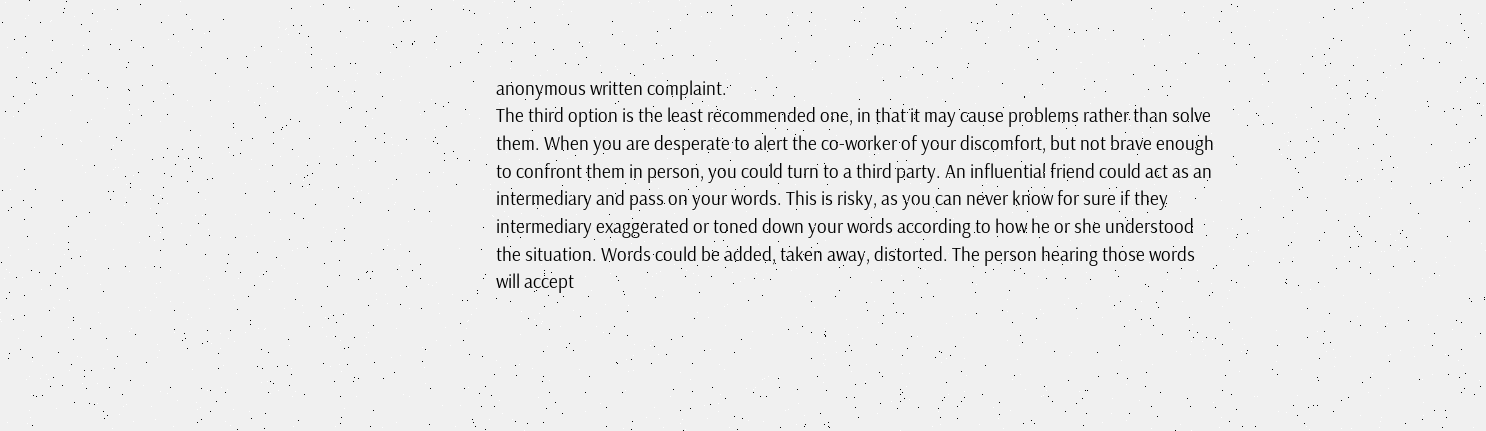anonymous written complaint.
The third option is the least recommended one, in that it may cause problems rather than solve them. When you are desperate to alert the co-worker of your discomfort, but not brave enough to confront them in person, you could turn to a third party. An influential friend could act as an intermediary and pass on your words. This is risky, as you can never know for sure if they intermediary exaggerated or toned down your words according to how he or she understood the situation. Words could be added, taken away, distorted. The person hearing those words will accept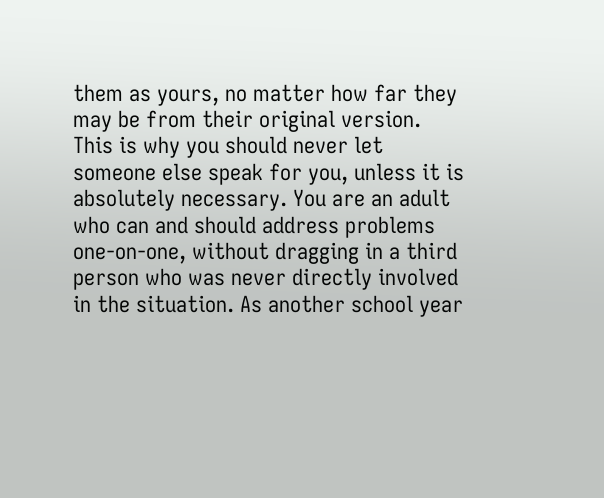them as yours, no matter how far they may be from their original version.
This is why you should never let someone else speak for you, unless it is absolutely necessary. You are an adult who can and should address problems one-on-one, without dragging in a third person who was never directly involved in the situation. As another school year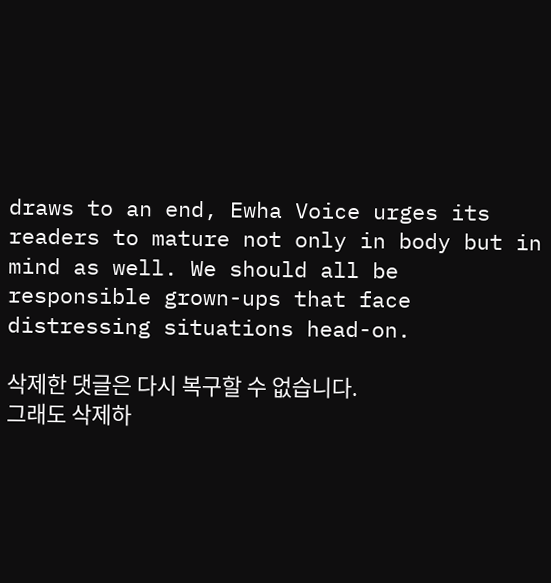draws to an end, Ewha Voice urges its readers to mature not only in body but in mind as well. We should all be responsible grown-ups that face distressing situations head-on.

삭제한 댓글은 다시 복구할 수 없습니다.
그래도 삭제하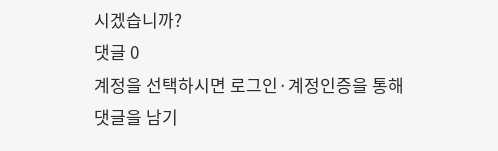시겠습니까?
댓글 0
계정을 선택하시면 로그인·계정인증을 통해
댓글을 남기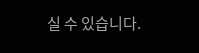실 수 있습니다.